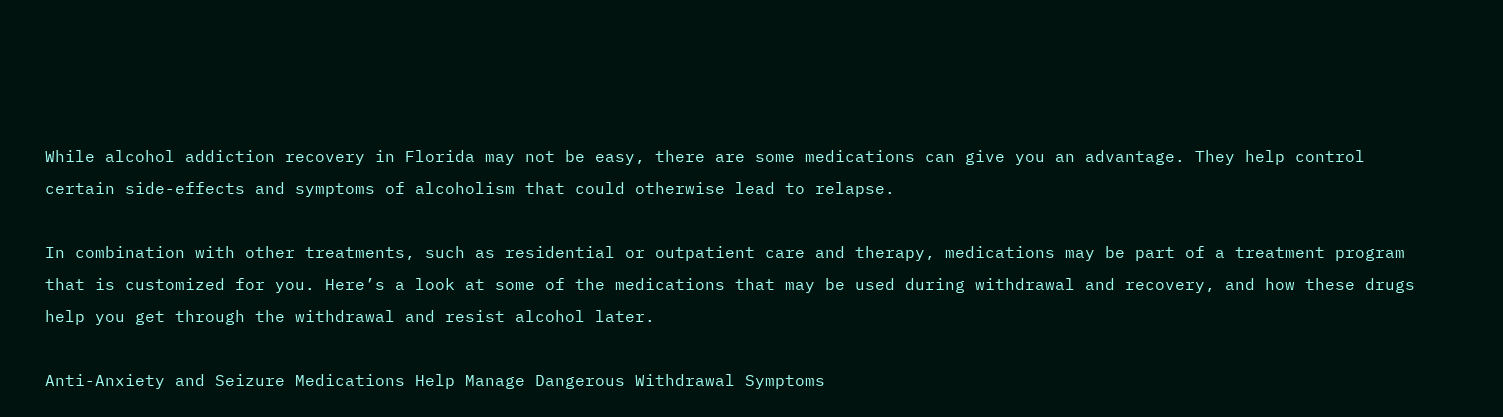While alcohol addiction recovery in Florida may not be easy, there are some medications can give you an advantage. They help control certain side-effects and symptoms of alcoholism that could otherwise lead to relapse.

In combination with other treatments, such as residential or outpatient care and therapy, medications may be part of a treatment program that is customized for you. Here’s a look at some of the medications that may be used during withdrawal and recovery, and how these drugs help you get through the withdrawal and resist alcohol later.

Anti-Anxiety and Seizure Medications Help Manage Dangerous Withdrawal Symptoms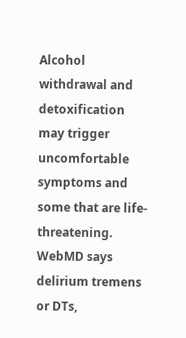Alcohol withdrawal and detoxification may trigger uncomfortable symptoms and some that are life-threatening. WebMD says delirium tremens or DTs,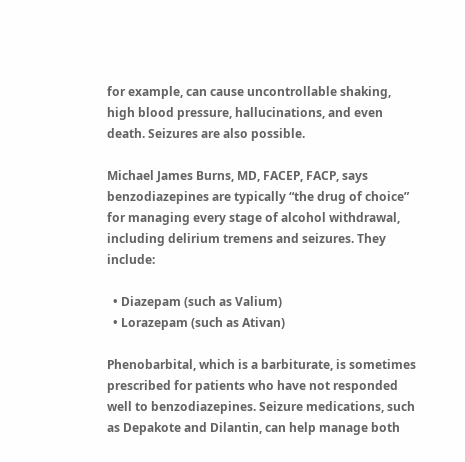for example, can cause uncontrollable shaking, high blood pressure, hallucinations, and even death. Seizures are also possible.

Michael James Burns, MD, FACEP, FACP, says benzodiazepines are typically “the drug of choice” for managing every stage of alcohol withdrawal, including delirium tremens and seizures. They include:

  • Diazepam (such as Valium)
  • Lorazepam (such as Ativan)

Phenobarbital, which is a barbiturate, is sometimes prescribed for patients who have not responded well to benzodiazepines. Seizure medications, such as Depakote and Dilantin, can help manage both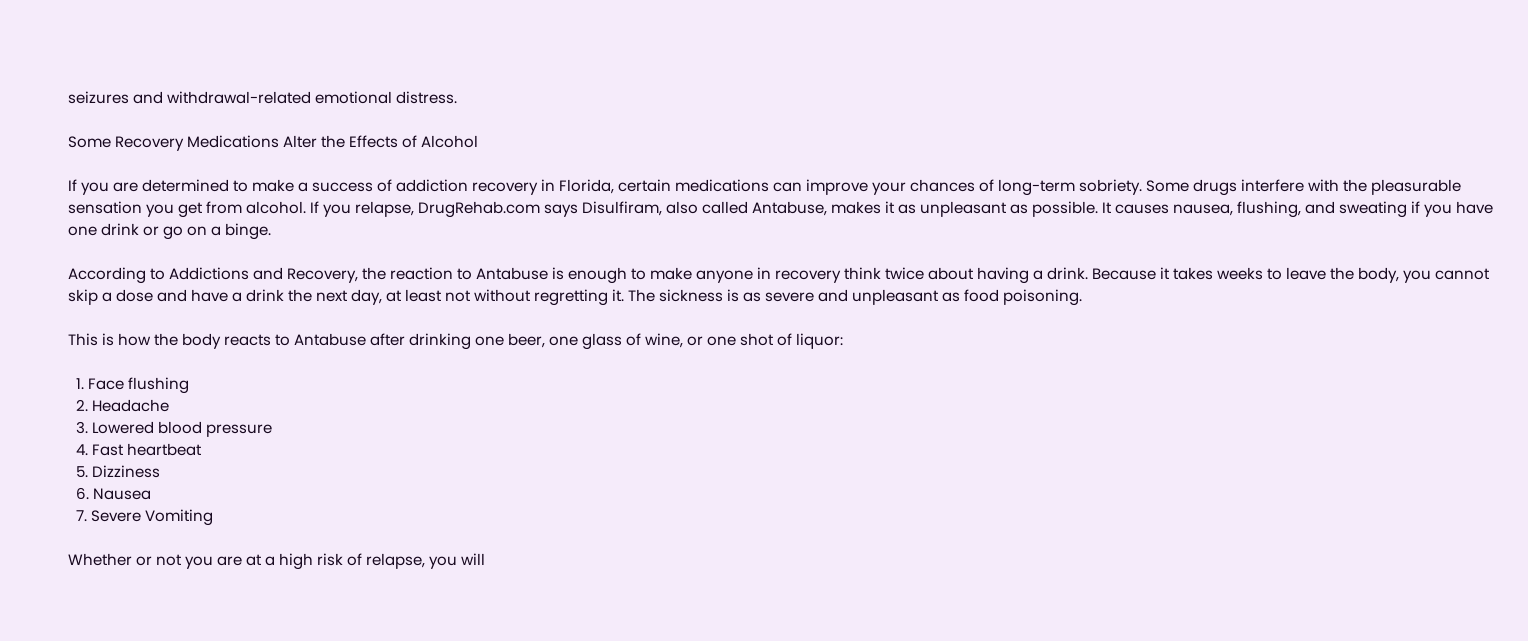seizures and withdrawal-related emotional distress.

Some Recovery Medications Alter the Effects of Alcohol

If you are determined to make a success of addiction recovery in Florida, certain medications can improve your chances of long-term sobriety. Some drugs interfere with the pleasurable sensation you get from alcohol. If you relapse, DrugRehab.com says Disulfiram, also called Antabuse, makes it as unpleasant as possible. It causes nausea, flushing, and sweating if you have one drink or go on a binge.

According to Addictions and Recovery, the reaction to Antabuse is enough to make anyone in recovery think twice about having a drink. Because it takes weeks to leave the body, you cannot skip a dose and have a drink the next day, at least not without regretting it. The sickness is as severe and unpleasant as food poisoning.

This is how the body reacts to Antabuse after drinking one beer, one glass of wine, or one shot of liquor:

  1. Face flushing
  2. Headache
  3. Lowered blood pressure
  4. Fast heartbeat
  5. Dizziness
  6. Nausea
  7. Severe Vomiting

Whether or not you are at a high risk of relapse, you will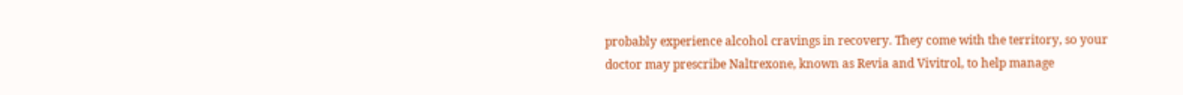probably experience alcohol cravings in recovery. They come with the territory, so your doctor may prescribe Naltrexone, known as Revia and Vivitrol, to help manage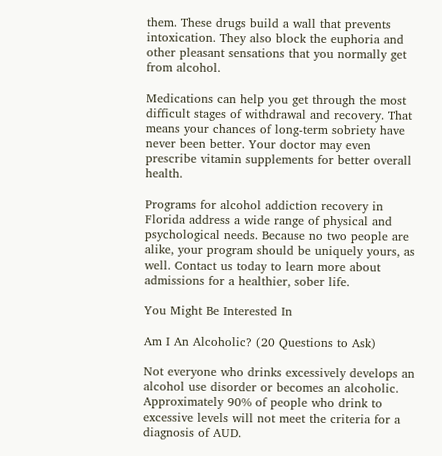them. These drugs build a wall that prevents intoxication. They also block the euphoria and other pleasant sensations that you normally get from alcohol.

Medications can help you get through the most difficult stages of withdrawal and recovery. That means your chances of long-term sobriety have never been better. Your doctor may even prescribe vitamin supplements for better overall health.

Programs for alcohol addiction recovery in Florida address a wide range of physical and psychological needs. Because no two people are alike, your program should be uniquely yours, as well. Contact us today to learn more about admissions for a healthier, sober life.

You Might Be Interested In

Am I An Alcoholic? (20 Questions to Ask)

Not everyone who drinks excessively develops an alcohol use disorder or becomes an alcoholic. Approximately 90% of people who drink to excessive levels will not meet the criteria for a diagnosis of AUD.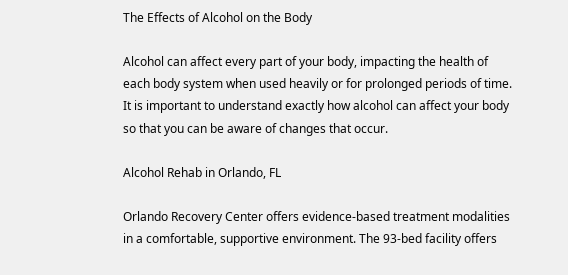The Effects of Alcohol on the Body

Alcohol can affect every part of your body, impacting the health of each body system when used heavily or for prolonged periods of time. It is important to understand exactly how alcohol can affect your body so that you can be aware of changes that occur.

Alcohol Rehab in Orlando, FL

Orlando Recovery Center offers evidence-based treatment modalities in a comfortable, supportive environment. The 93-bed facility offers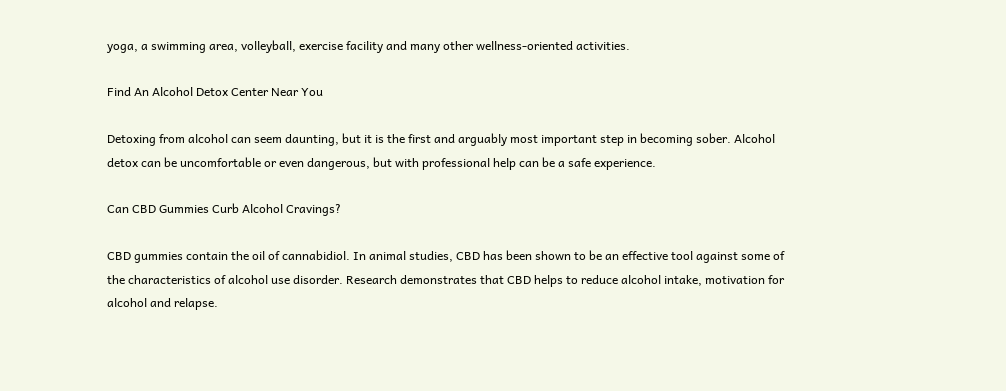yoga, a swimming area, volleyball, exercise facility and many other wellness-oriented activities.

Find An Alcohol Detox Center Near You

Detoxing from alcohol can seem daunting, but it is the first and arguably most important step in becoming sober. Alcohol detox can be uncomfortable or even dangerous, but with professional help can be a safe experience.

Can CBD Gummies Curb Alcohol Cravings?

CBD gummies contain the oil of cannabidiol. In animal studies, CBD has been shown to be an effective tool against some of the characteristics of alcohol use disorder. Research demonstrates that CBD helps to reduce alcohol intake, motivation for alcohol and relapse.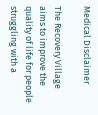Medical Disclaimer

The Recovery Village aims to improve the quality of life for people struggling with a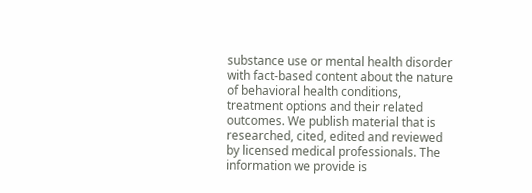substance use or mental health disorder with fact-based content about the nature of behavioral health conditions, treatment options and their related outcomes. We publish material that is researched, cited, edited and reviewed by licensed medical professionals. The information we provide is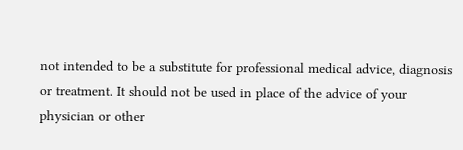not intended to be a substitute for professional medical advice, diagnosis or treatment. It should not be used in place of the advice of your physician or other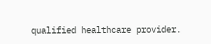qualified healthcare provider.